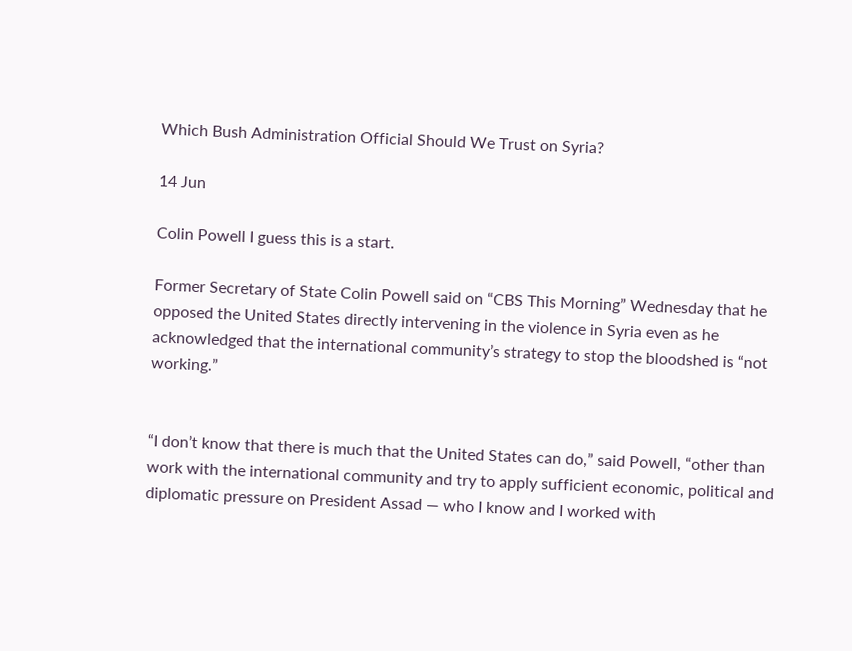Which Bush Administration Official Should We Trust on Syria?

14 Jun

Colin Powell I guess this is a start.

Former Secretary of State Colin Powell said on “CBS This Morning” Wednesday that he opposed the United States directly intervening in the violence in Syria even as he acknowledged that the international community’s strategy to stop the bloodshed is “not working.”


“I don’t know that there is much that the United States can do,” said Powell, “other than work with the international community and try to apply sufficient economic, political and diplomatic pressure on President Assad — who I know and I worked with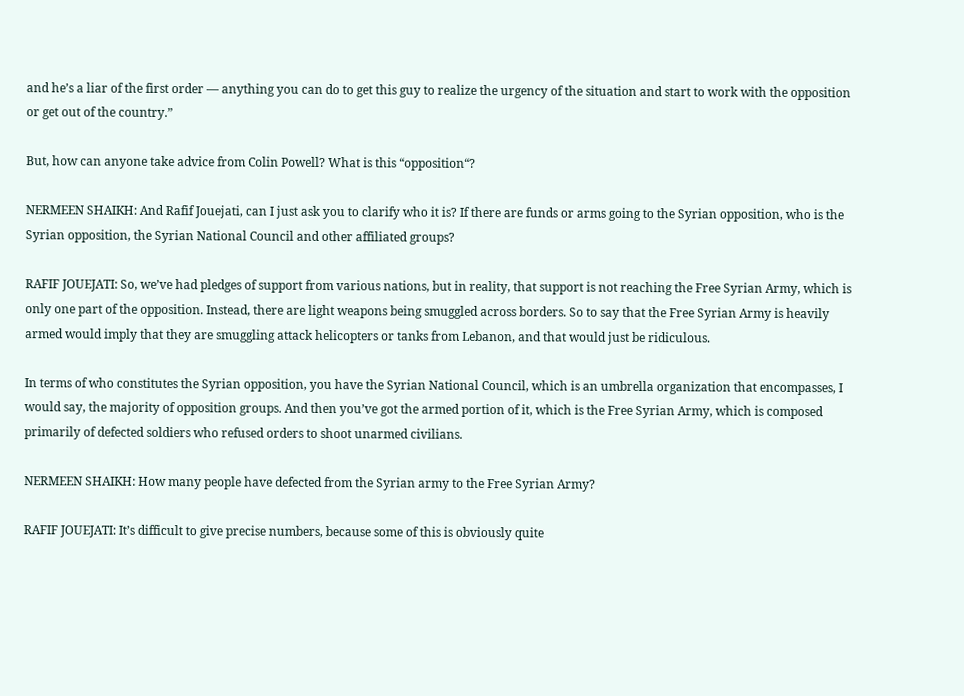and he’s a liar of the first order — anything you can do to get this guy to realize the urgency of the situation and start to work with the opposition or get out of the country.”

But, how can anyone take advice from Colin Powell? What is this “opposition“?

NERMEEN SHAIKH: And Rafif Jouejati, can I just ask you to clarify who it is? If there are funds or arms going to the Syrian opposition, who is the Syrian opposition, the Syrian National Council and other affiliated groups?

RAFIF JOUEJATI: So, we’ve had pledges of support from various nations, but in reality, that support is not reaching the Free Syrian Army, which is only one part of the opposition. Instead, there are light weapons being smuggled across borders. So to say that the Free Syrian Army is heavily armed would imply that they are smuggling attack helicopters or tanks from Lebanon, and that would just be ridiculous.

In terms of who constitutes the Syrian opposition, you have the Syrian National Council, which is an umbrella organization that encompasses, I would say, the majority of opposition groups. And then you’ve got the armed portion of it, which is the Free Syrian Army, which is composed primarily of defected soldiers who refused orders to shoot unarmed civilians.

NERMEEN SHAIKH: How many people have defected from the Syrian army to the Free Syrian Army?

RAFIF JOUEJATI: It’s difficult to give precise numbers, because some of this is obviously quite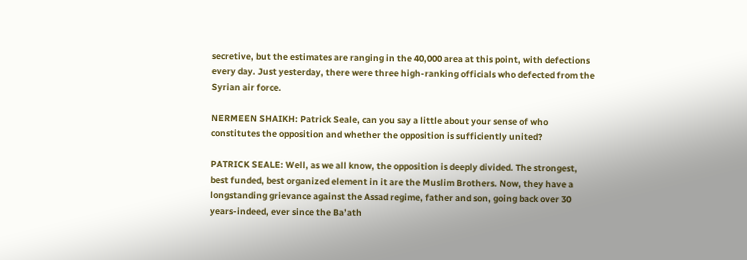secretive, but the estimates are ranging in the 40,000 area at this point, with defections every day. Just yesterday, there were three high-ranking officials who defected from the Syrian air force.

NERMEEN SHAIKH: Patrick Seale, can you say a little about your sense of who constitutes the opposition and whether the opposition is sufficiently united?

PATRICK SEALE: Well, as we all know, the opposition is deeply divided. The strongest, best funded, best organized element in it are the Muslim Brothers. Now, they have a longstanding grievance against the Assad regime, father and son, going back over 30 years-indeed, ever since the Ba’ath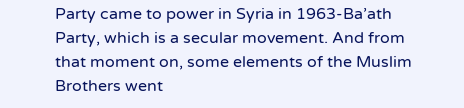Party came to power in Syria in 1963-Ba’ath Party, which is a secular movement. And from that moment on, some elements of the Muslim Brothers went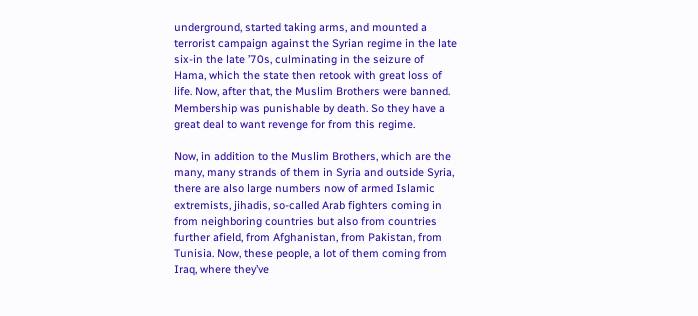underground, started taking arms, and mounted a terrorist campaign against the Syrian regime in the late six-in the late ’70s, culminating in the seizure of Hama, which the state then retook with great loss of life. Now, after that, the Muslim Brothers were banned. Membership was punishable by death. So they have a great deal to want revenge for from this regime.

Now, in addition to the Muslim Brothers, which are the many, many strands of them in Syria and outside Syria, there are also large numbers now of armed Islamic extremists, jihadis, so-called Arab fighters coming in from neighboring countries but also from countries further afield, from Afghanistan, from Pakistan, from Tunisia. Now, these people, a lot of them coming from Iraq, where they’ve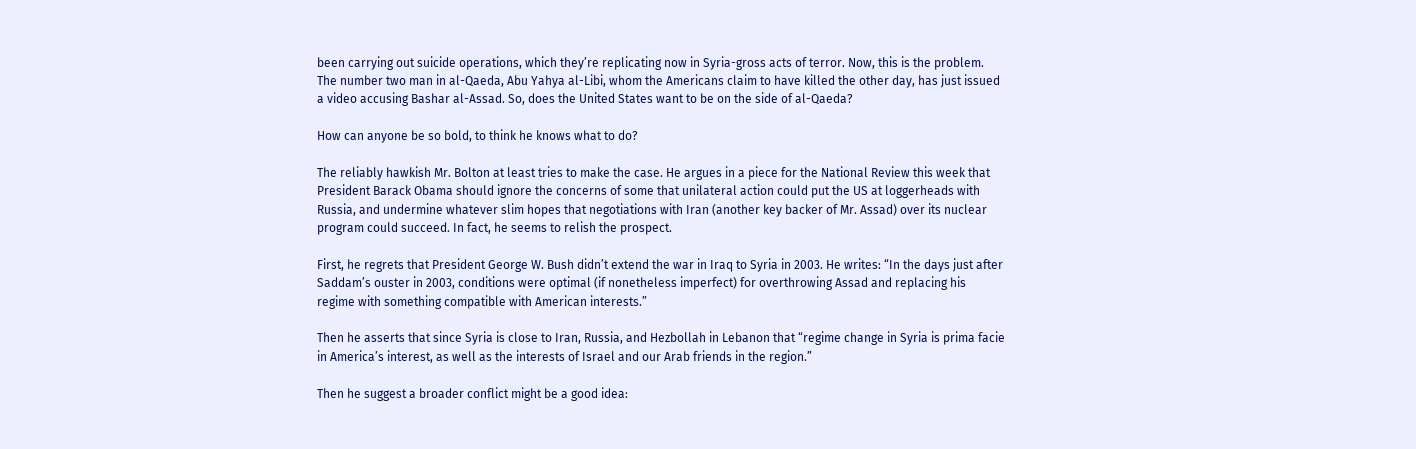been carrying out suicide operations, which they’re replicating now in Syria-gross acts of terror. Now, this is the problem. The number two man in al-Qaeda, Abu Yahya al-Libi, whom the Americans claim to have killed the other day, has just issued a video accusing Bashar al-Assad. So, does the United States want to be on the side of al-Qaeda?

How can anyone be so bold, to think he knows what to do?

The reliably hawkish Mr. Bolton at least tries to make the case. He argues in a piece for the National Review this week that President Barack Obama should ignore the concerns of some that unilateral action could put the US at loggerheads with Russia, and undermine whatever slim hopes that negotiations with Iran (another key backer of Mr. Assad) over its nuclear program could succeed. In fact, he seems to relish the prospect.

First, he regrets that President George W. Bush didn’t extend the war in Iraq to Syria in 2003. He writes: “In the days just after Saddam’s ouster in 2003, conditions were optimal (if nonetheless imperfect) for overthrowing Assad and replacing his regime with something compatible with American interests.”

Then he asserts that since Syria is close to Iran, Russia, and Hezbollah in Lebanon that “regime change in Syria is prima facie in America’s interest, as well as the interests of Israel and our Arab friends in the region.”

Then he suggest a broader conflict might be a good idea: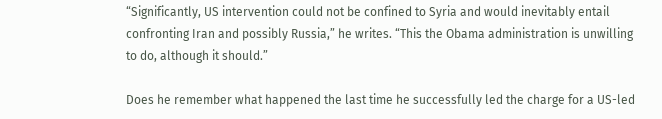“Significantly, US intervention could not be confined to Syria and would inevitably entail confronting Iran and possibly Russia,” he writes. “This the Obama administration is unwilling to do, although it should.”

Does he remember what happened the last time he successfully led the charge for a US-led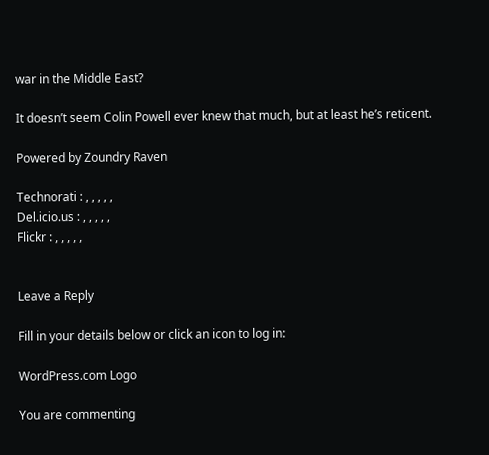war in the Middle East?

It doesn’t seem Colin Powell ever knew that much, but at least he’s reticent.

Powered by Zoundry Raven

Technorati : , , , , ,
Del.icio.us : , , , , ,
Flickr : , , , , ,


Leave a Reply

Fill in your details below or click an icon to log in:

WordPress.com Logo

You are commenting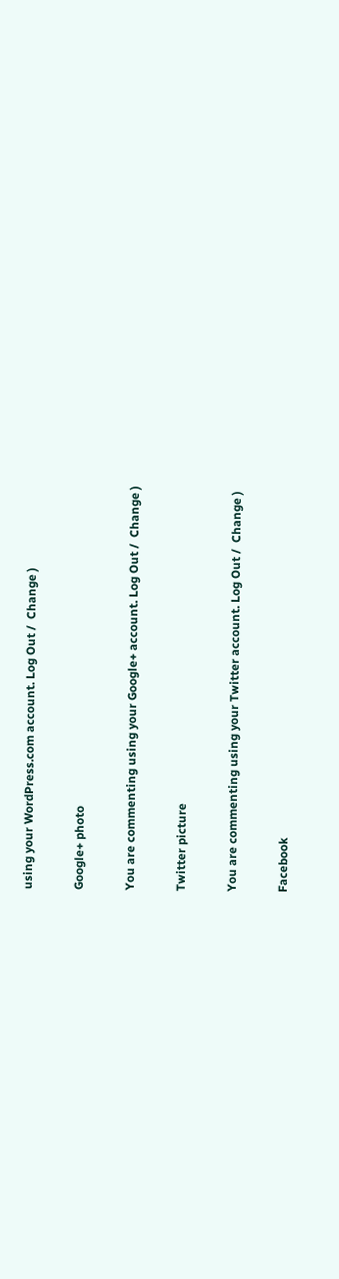using your WordPress.com account. Log Out /  Change )

Google+ photo

You are commenting using your Google+ account. Log Out /  Change )

Twitter picture

You are commenting using your Twitter account. Log Out /  Change )

Facebook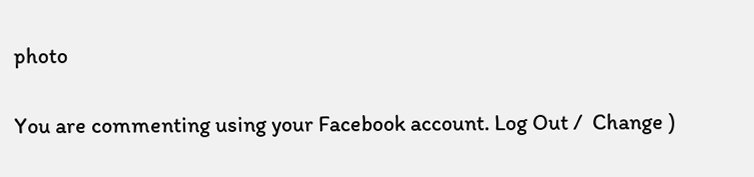photo

You are commenting using your Facebook account. Log Out /  Change )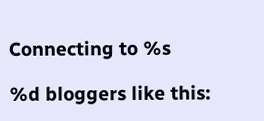Connecting to %s

%d bloggers like this: